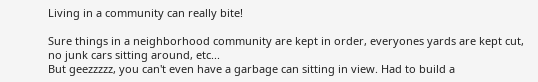Living in a community can really bite!

Sure things in a neighborhood community are kept in order, everyones yards are kept cut, no junk cars sitting around, etc...
But geezzzzz, you can't even have a garbage can sitting in view. Had to build a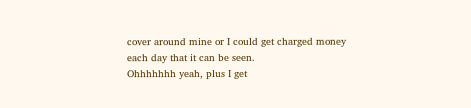cover around mine or I could get charged money each day that it can be seen.
Ohhhhhhh yeah, plus I get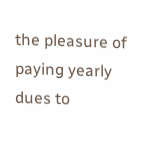the pleasure of paying yearly dues to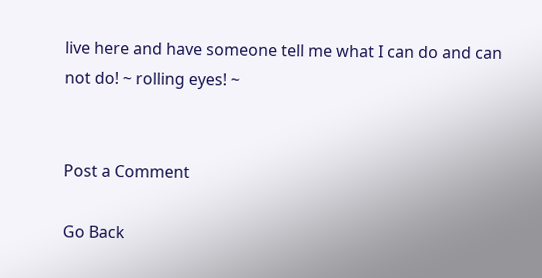live here and have someone tell me what I can do and can not do! ~ rolling eyes! ~


Post a Comment

Go Back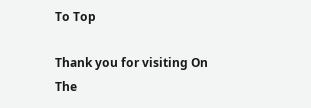To Top

Thank you for visiting On The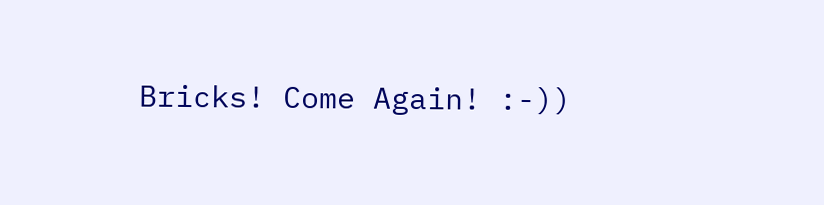Bricks! Come Again! :-))